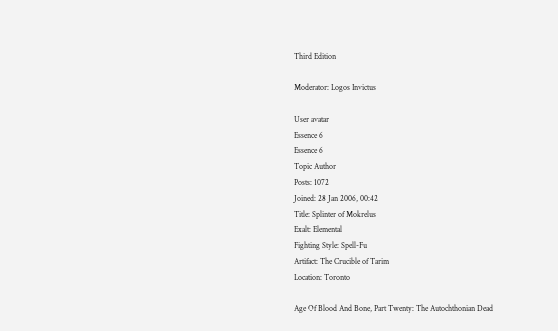Third Edition

Moderator: Logos Invictus

User avatar
Essence 6
Essence 6
Topic Author
Posts: 1072
Joined: 28 Jan 2006, 00:42
Title: Splinter of Mokrelus
Exalt: Elemental
Fighting Style: Spell-Fu
Artifact: The Crucible of Tarim
Location: Toronto

Age Of Blood And Bone, Part Twenty: The Autochthonian Dead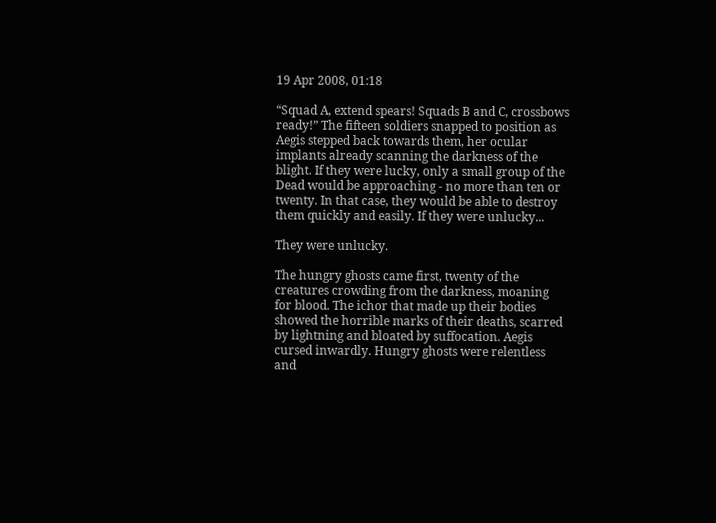19 Apr 2008, 01:18

“Squad A, extend spears! Squads B and C, crossbows ready!” The fifteen soldiers snapped to position as Aegis stepped back towards them, her ocular implants already scanning the darkness of the blight. If they were lucky, only a small group of the Dead would be approaching - no more than ten or twenty. In that case, they would be able to destroy them quickly and easily. If they were unlucky...

They were unlucky.

The hungry ghosts came first, twenty of the creatures crowding from the darkness, moaning for blood. The ichor that made up their bodies showed the horrible marks of their deaths, scarred by lightning and bloated by suffocation. Aegis cursed inwardly. Hungry ghosts were relentless and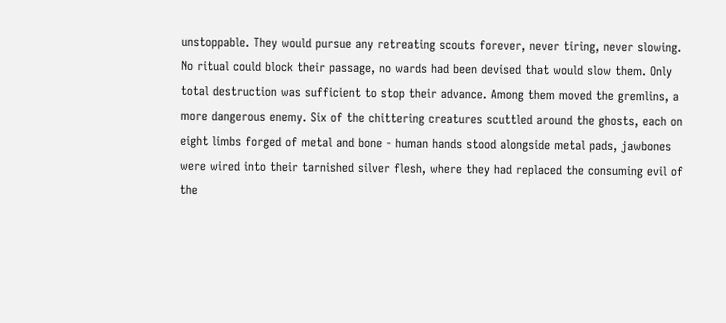unstoppable. They would pursue any retreating scouts forever, never tiring, never slowing. No ritual could block their passage, no wards had been devised that would slow them. Only total destruction was sufficient to stop their advance. Among them moved the gremlins, a more dangerous enemy. Six of the chittering creatures scuttled around the ghosts, each on eight limbs forged of metal and bone - human hands stood alongside metal pads, jawbones were wired into their tarnished silver flesh, where they had replaced the consuming evil of the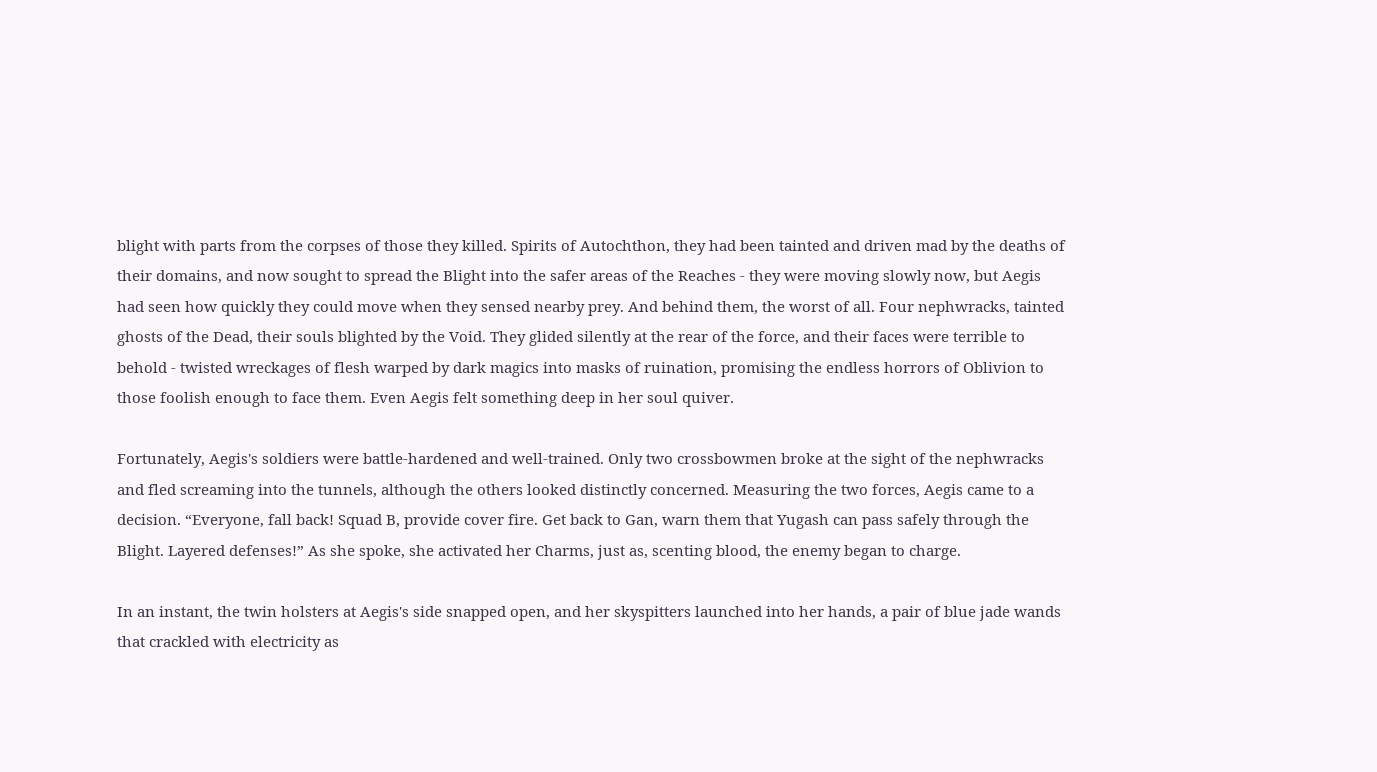blight with parts from the corpses of those they killed. Spirits of Autochthon, they had been tainted and driven mad by the deaths of their domains, and now sought to spread the Blight into the safer areas of the Reaches - they were moving slowly now, but Aegis had seen how quickly they could move when they sensed nearby prey. And behind them, the worst of all. Four nephwracks, tainted ghosts of the Dead, their souls blighted by the Void. They glided silently at the rear of the force, and their faces were terrible to behold - twisted wreckages of flesh warped by dark magics into masks of ruination, promising the endless horrors of Oblivion to those foolish enough to face them. Even Aegis felt something deep in her soul quiver.

Fortunately, Aegis's soldiers were battle-hardened and well-trained. Only two crossbowmen broke at the sight of the nephwracks and fled screaming into the tunnels, although the others looked distinctly concerned. Measuring the two forces, Aegis came to a decision. “Everyone, fall back! Squad B, provide cover fire. Get back to Gan, warn them that Yugash can pass safely through the Blight. Layered defenses!” As she spoke, she activated her Charms, just as, scenting blood, the enemy began to charge.

In an instant, the twin holsters at Aegis's side snapped open, and her skyspitters launched into her hands, a pair of blue jade wands that crackled with electricity as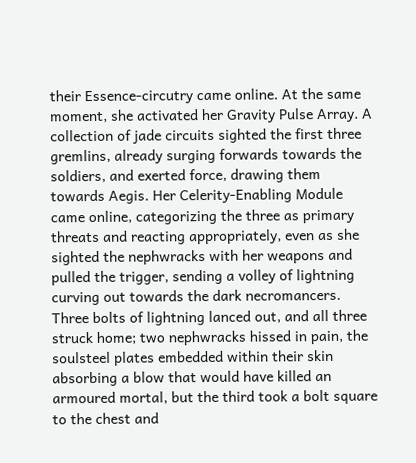their Essence-circutry came online. At the same moment, she activated her Gravity Pulse Array. A collection of jade circuits sighted the first three gremlins, already surging forwards towards the soldiers, and exerted force, drawing them towards Aegis. Her Celerity-Enabling Module came online, categorizing the three as primary threats and reacting appropriately, even as she sighted the nephwracks with her weapons and pulled the trigger, sending a volley of lightning curving out towards the dark necromancers. Three bolts of lightning lanced out, and all three struck home; two nephwracks hissed in pain, the soulsteel plates embedded within their skin absorbing a blow that would have killed an armoured mortal, but the third took a bolt square to the chest and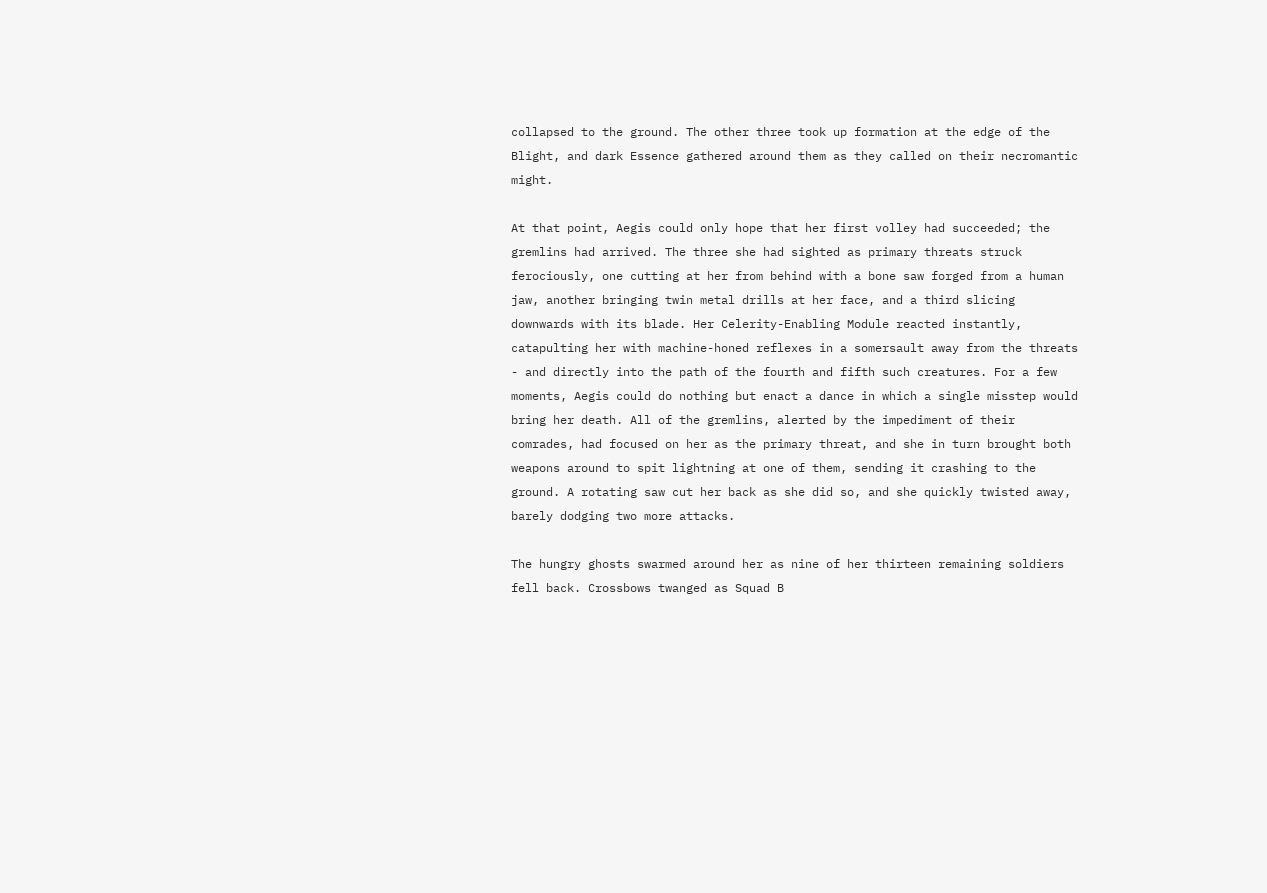collapsed to the ground. The other three took up formation at the edge of the Blight, and dark Essence gathered around them as they called on their necromantic might.

At that point, Aegis could only hope that her first volley had succeeded; the gremlins had arrived. The three she had sighted as primary threats struck ferociously, one cutting at her from behind with a bone saw forged from a human jaw, another bringing twin metal drills at her face, and a third slicing downwards with its blade. Her Celerity-Enabling Module reacted instantly, catapulting her with machine-honed reflexes in a somersault away from the threats - and directly into the path of the fourth and fifth such creatures. For a few moments, Aegis could do nothing but enact a dance in which a single misstep would bring her death. All of the gremlins, alerted by the impediment of their comrades, had focused on her as the primary threat, and she in turn brought both weapons around to spit lightning at one of them, sending it crashing to the ground. A rotating saw cut her back as she did so, and she quickly twisted away, barely dodging two more attacks.

The hungry ghosts swarmed around her as nine of her thirteen remaining soldiers fell back. Crossbows twanged as Squad B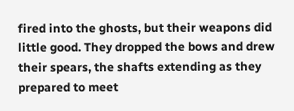fired into the ghosts, but their weapons did little good. They dropped the bows and drew their spears, the shafts extending as they prepared to meet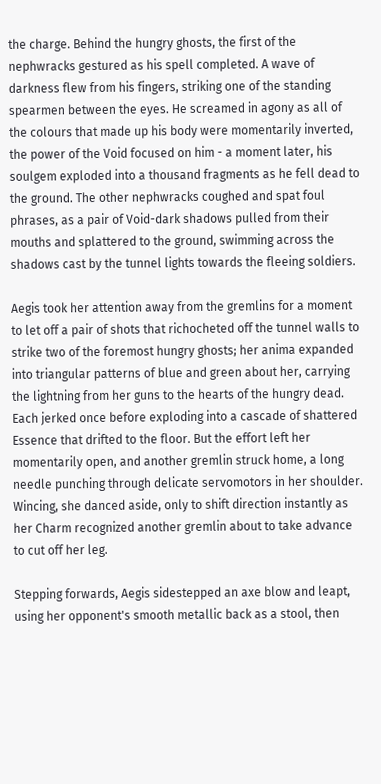the charge. Behind the hungry ghosts, the first of the nephwracks gestured as his spell completed. A wave of darkness flew from his fingers, striking one of the standing spearmen between the eyes. He screamed in agony as all of the colours that made up his body were momentarily inverted, the power of the Void focused on him - a moment later, his soulgem exploded into a thousand fragments as he fell dead to the ground. The other nephwracks coughed and spat foul phrases, as a pair of Void-dark shadows pulled from their mouths and splattered to the ground, swimming across the shadows cast by the tunnel lights towards the fleeing soldiers.

Aegis took her attention away from the gremlins for a moment to let off a pair of shots that richocheted off the tunnel walls to strike two of the foremost hungry ghosts; her anima expanded into triangular patterns of blue and green about her, carrying the lightning from her guns to the hearts of the hungry dead. Each jerked once before exploding into a cascade of shattered Essence that drifted to the floor. But the effort left her momentarily open, and another gremlin struck home, a long needle punching through delicate servomotors in her shoulder. Wincing, she danced aside, only to shift direction instantly as her Charm recognized another gremlin about to take advance to cut off her leg.

Stepping forwards, Aegis sidestepped an axe blow and leapt, using her opponent's smooth metallic back as a stool, then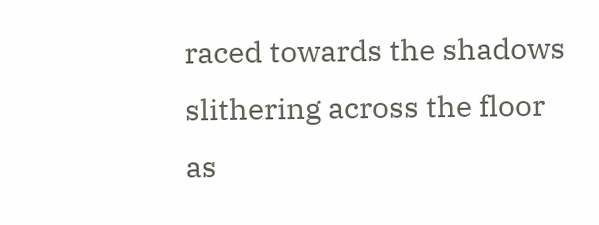raced towards the shadows slithering across the floor as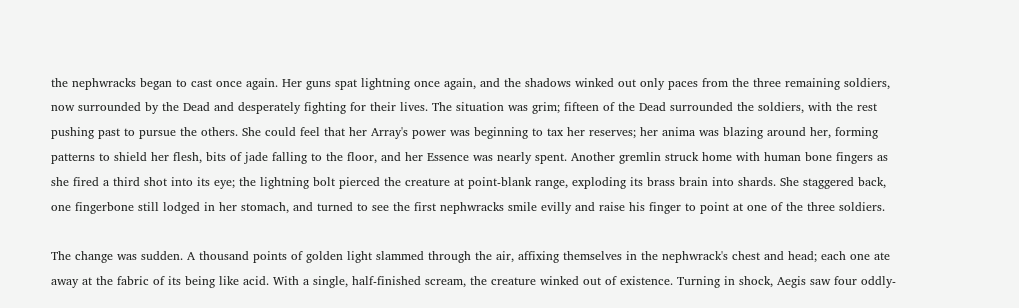the nephwracks began to cast once again. Her guns spat lightning once again, and the shadows winked out only paces from the three remaining soldiers, now surrounded by the Dead and desperately fighting for their lives. The situation was grim; fifteen of the Dead surrounded the soldiers, with the rest pushing past to pursue the others. She could feel that her Array's power was beginning to tax her reserves; her anima was blazing around her, forming patterns to shield her flesh, bits of jade falling to the floor, and her Essence was nearly spent. Another gremlin struck home with human bone fingers as she fired a third shot into its eye; the lightning bolt pierced the creature at point-blank range, exploding its brass brain into shards. She staggered back, one fingerbone still lodged in her stomach, and turned to see the first nephwracks smile evilly and raise his finger to point at one of the three soldiers.

The change was sudden. A thousand points of golden light slammed through the air, affixing themselves in the nephwrack's chest and head; each one ate away at the fabric of its being like acid. With a single, half-finished scream, the creature winked out of existence. Turning in shock, Aegis saw four oddly-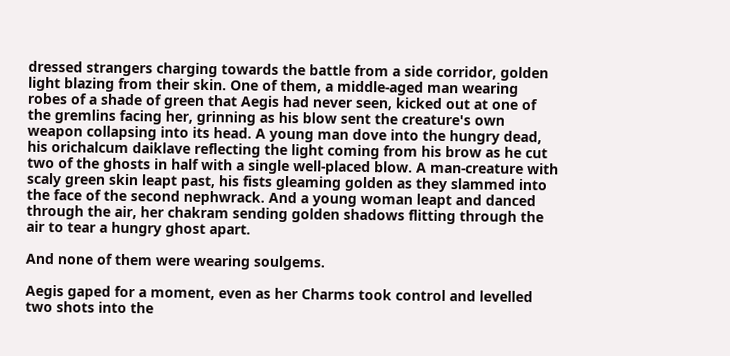dressed strangers charging towards the battle from a side corridor, golden light blazing from their skin. One of them, a middle-aged man wearing robes of a shade of green that Aegis had never seen, kicked out at one of the gremlins facing her, grinning as his blow sent the creature's own weapon collapsing into its head. A young man dove into the hungry dead, his orichalcum daiklave reflecting the light coming from his brow as he cut two of the ghosts in half with a single well-placed blow. A man-creature with scaly green skin leapt past, his fists gleaming golden as they slammed into the face of the second nephwrack. And a young woman leapt and danced through the air, her chakram sending golden shadows flitting through the air to tear a hungry ghost apart.

And none of them were wearing soulgems.

Aegis gaped for a moment, even as her Charms took control and levelled two shots into the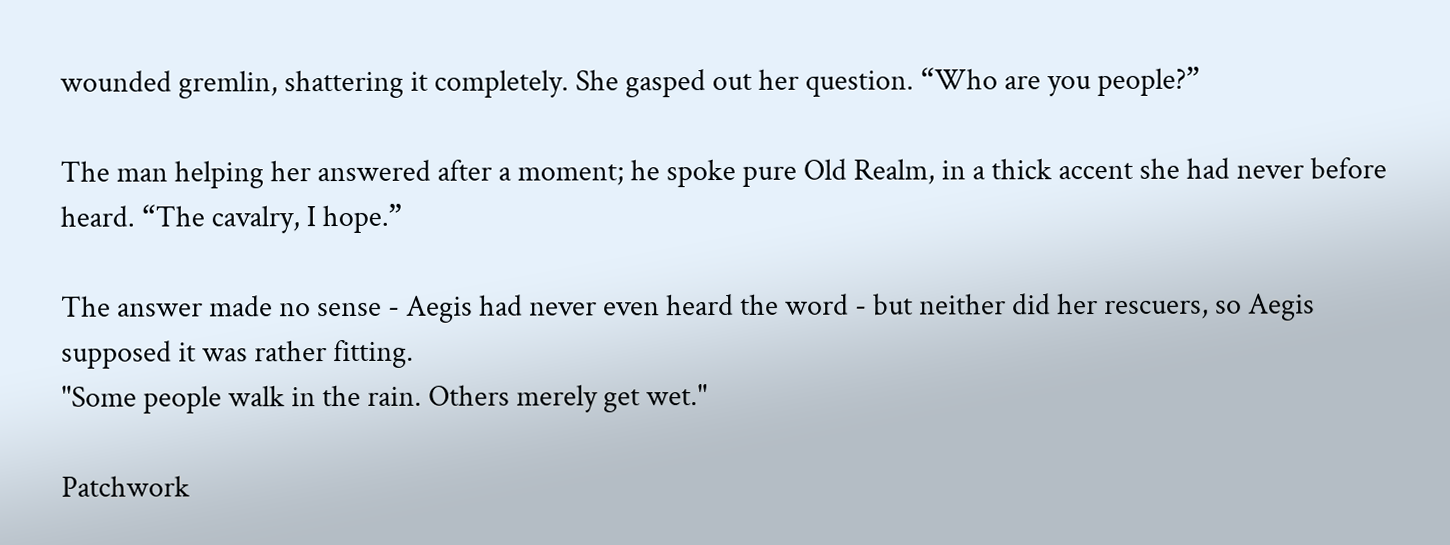wounded gremlin, shattering it completely. She gasped out her question. “Who are you people?”

The man helping her answered after a moment; he spoke pure Old Realm, in a thick accent she had never before heard. “The cavalry, I hope.”

The answer made no sense - Aegis had never even heard the word - but neither did her rescuers, so Aegis supposed it was rather fitting.
"Some people walk in the rain. Others merely get wet."

Patchwork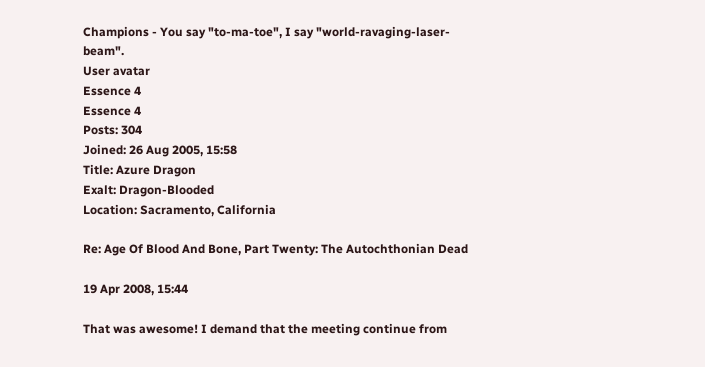Champions - You say "to-ma-toe", I say "world-ravaging-laser-beam".
User avatar
Essence 4
Essence 4
Posts: 304
Joined: 26 Aug 2005, 15:58
Title: Azure Dragon
Exalt: Dragon-Blooded
Location: Sacramento, California

Re: Age Of Blood And Bone, Part Twenty: The Autochthonian Dead

19 Apr 2008, 15:44

That was awesome! I demand that the meeting continue from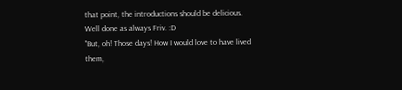that point, the introductions should be delicious. Well done as always Friv. :D
"But, oh! Those days! How I would love to have lived them,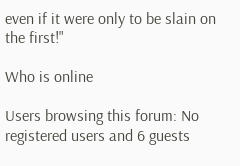even if it were only to be slain on the first!"

Who is online

Users browsing this forum: No registered users and 6 guests